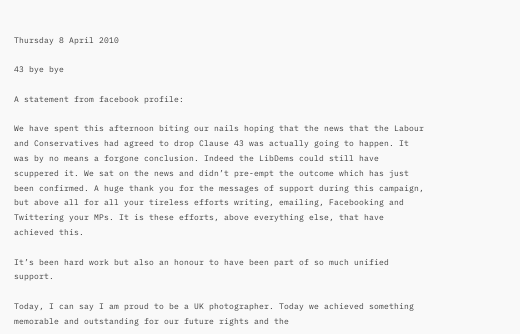Thursday 8 April 2010

43 bye bye

A statement from facebook profile:

We have spent this afternoon biting our nails hoping that the news that the Labour and Conservatives had agreed to drop Clause 43 was actually going to happen. It was by no means a forgone conclusion. Indeed the LibDems could still have scuppered it. We sat on the news and didn’t pre-empt the outcome which has just been confirmed. A huge thank you for the messages of support during this campaign, but above all for all your tireless efforts writing, emailing, Facebooking and Twittering your MPs. It is these efforts, above everything else, that have achieved this.

It’s been hard work but also an honour to have been part of so much unified support.

Today, I can say I am proud to be a UK photographer. Today we achieved something memorable and outstanding for our future rights and the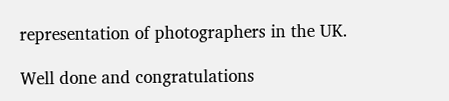representation of photographers in the UK.

Well done and congratulations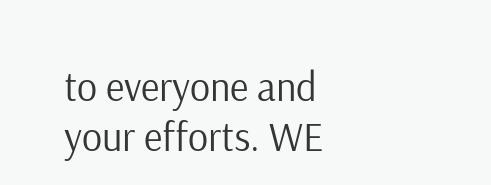to everyone and your efforts. WE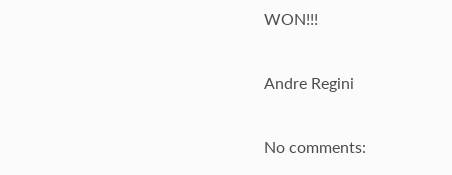WON!!!

Andre Regini

No comments: